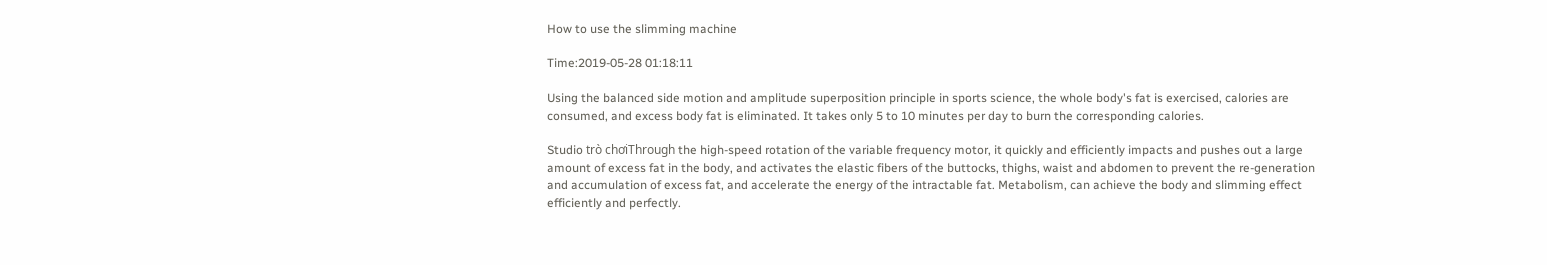How to use the slimming machine

Time:2019-05-28 01:18:11

Using the balanced side motion and amplitude superposition principle in sports science, the whole body's fat is exercised, calories are consumed, and excess body fat is eliminated. It takes only 5 to 10 minutes per day to burn the corresponding calories.

Studio trò chơiThrough the high-speed rotation of the variable frequency motor, it quickly and efficiently impacts and pushes out a large amount of excess fat in the body, and activates the elastic fibers of the buttocks, thighs, waist and abdomen to prevent the re-generation and accumulation of excess fat, and accelerate the energy of the intractable fat. Metabolism, can achieve the body and slimming effect efficiently and perfectly.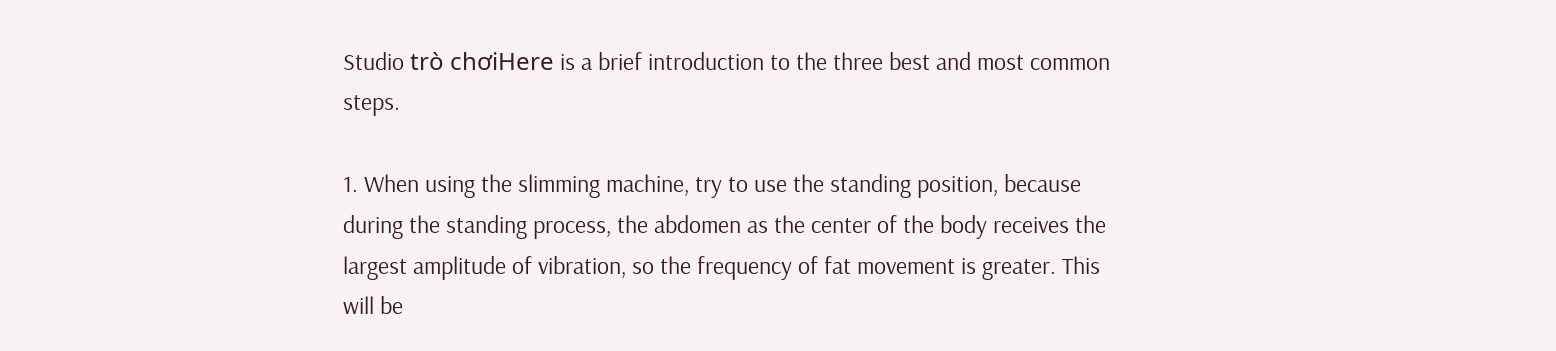Studio trò chơiHere is a brief introduction to the three best and most common steps.

1. When using the slimming machine, try to use the standing position, because during the standing process, the abdomen as the center of the body receives the largest amplitude of vibration, so the frequency of fat movement is greater. This will be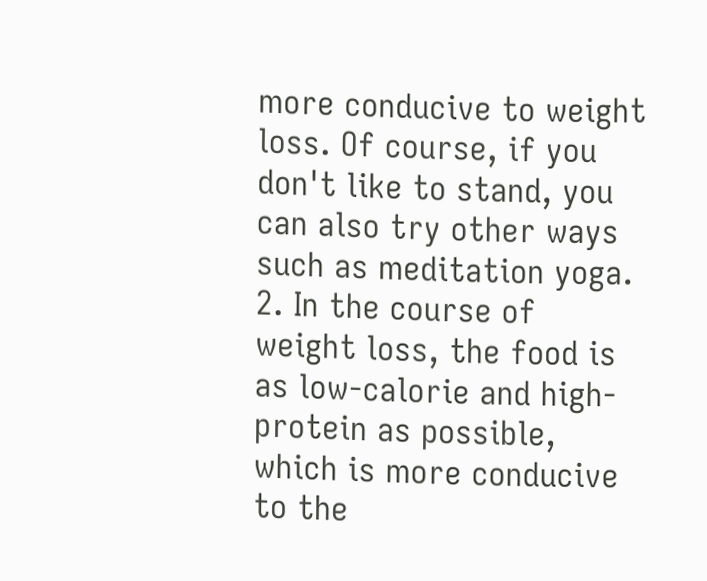more conducive to weight loss. Of course, if you don't like to stand, you can also try other ways such as meditation yoga. 2. In the course of weight loss, the food is as low-calorie and high-protein as possible, which is more conducive to the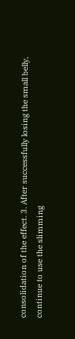consolidation of the effect. 3. After successfully losing the small belly, continue to use the slimming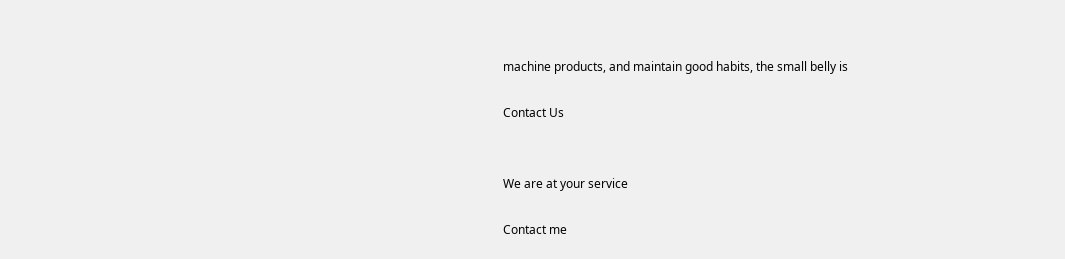machine products, and maintain good habits, the small belly is

Contact Us


We are at your service

Contact me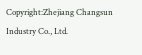Copyright:Zhejiang Changsun Industry Co., Ltd.